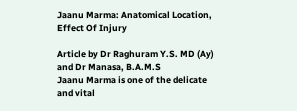Jaanu Marma: Anatomical Location, Effect Of Injury

Article by Dr Raghuram Y.S. MD (Ay) and Dr Manasa, B.A.M.S
Jaanu Marma is one of the delicate and vital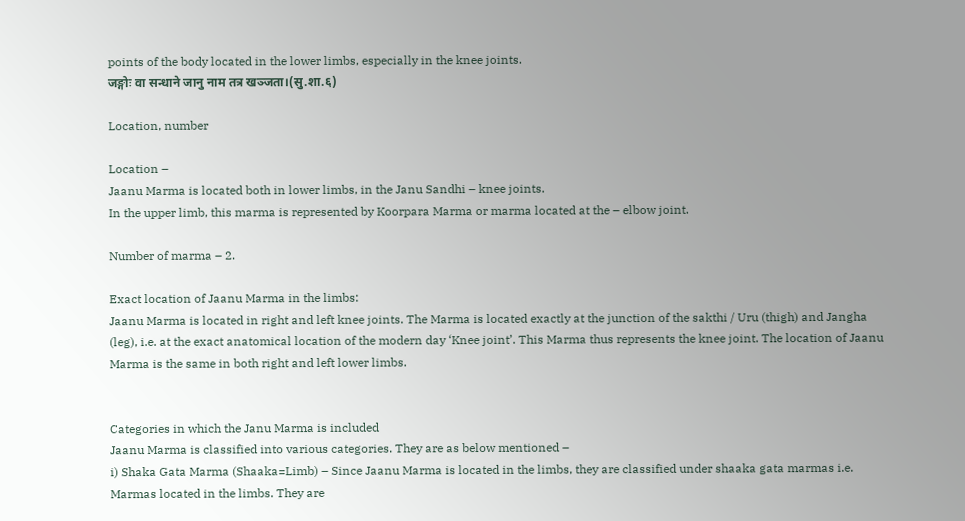points of the body located in the lower limbs, especially in the knee joints.
जङ्गोः वा सन्धाने जानु नाम तत्र खञ्जता।(सु.शा.६)

Location, number

Location –
Jaanu Marma is located both in lower limbs, in the Janu Sandhi – knee joints.
In the upper limb, this marma is represented by Koorpara Marma or marma located at the – elbow joint.

Number of marma – 2.

Exact location of Jaanu Marma in the limbs:
Jaanu Marma is located in right and left knee joints. The Marma is located exactly at the junction of the sakthi / Uru (thigh) and Jangha (leg), i.e. at the exact anatomical location of the modern day ‘Knee joint’. This Marma thus represents the knee joint. The location of Jaanu Marma is the same in both right and left lower limbs.


Categories in which the Janu Marma is included
Jaanu Marma is classified into various categories. They are as below mentioned –
i) Shaka Gata Marma (Shaaka=Limb) – Since Jaanu Marma is located in the limbs, they are classified under shaaka gata marmas i.e. Marmas located in the limbs. They are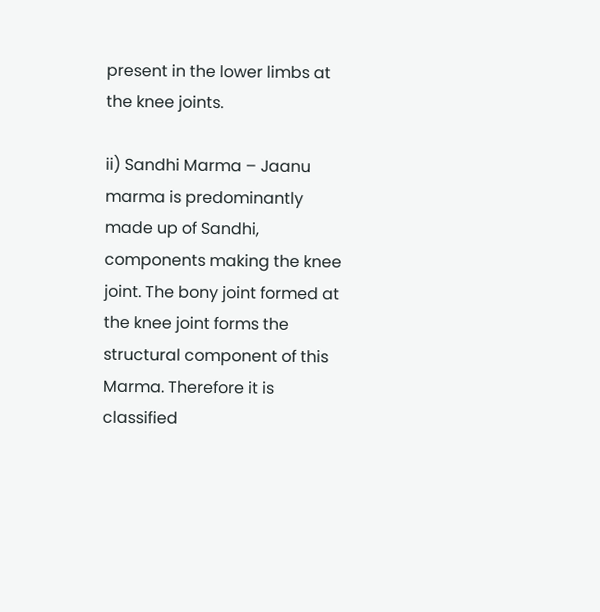present in the lower limbs at the knee joints.

ii) Sandhi Marma – Jaanu marma is predominantly made up of Sandhi, components making the knee joint. The bony joint formed at the knee joint forms the structural component of this Marma. Therefore it is classified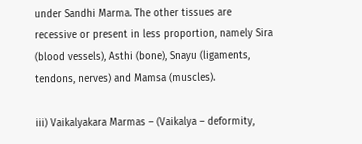under Sandhi Marma. The other tissues are recessive or present in less proportion, namely Sira (blood vessels), Asthi (bone), Snayu (ligaments, tendons, nerves) and Mamsa (muscles).

iii) Vaikalyakara Marmas – (Vaikalya – deformity,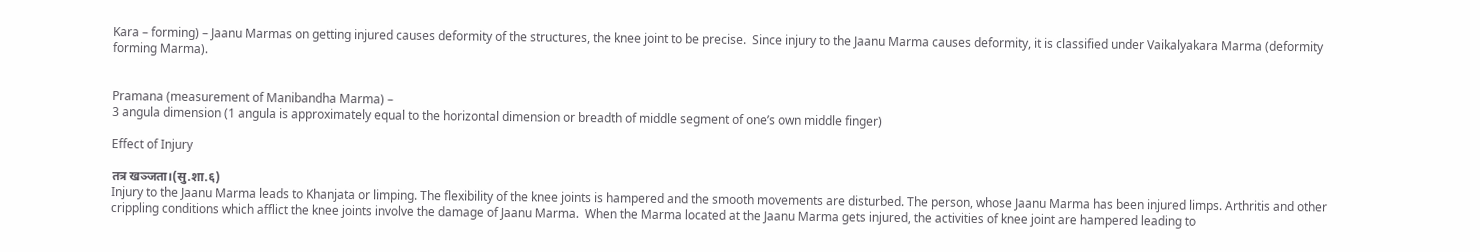Kara – forming) – Jaanu Marmas on getting injured causes deformity of the structures, the knee joint to be precise.  Since injury to the Jaanu Marma causes deformity, it is classified under Vaikalyakara Marma (deformity forming Marma).


Pramana (measurement of Manibandha Marma) –
3 angula dimension (1 angula is approximately equal to the horizontal dimension or breadth of middle segment of one’s own middle finger)

Effect of Injury

तत्र खञ्जता।(सु.शा.६)
Injury to the Jaanu Marma leads to Khanjata or limping. The flexibility of the knee joints is hampered and the smooth movements are disturbed. The person, whose Jaanu Marma has been injured limps. Arthritis and other crippling conditions which afflict the knee joints involve the damage of Jaanu Marma.  When the Marma located at the Jaanu Marma gets injured, the activities of knee joint are hampered leading to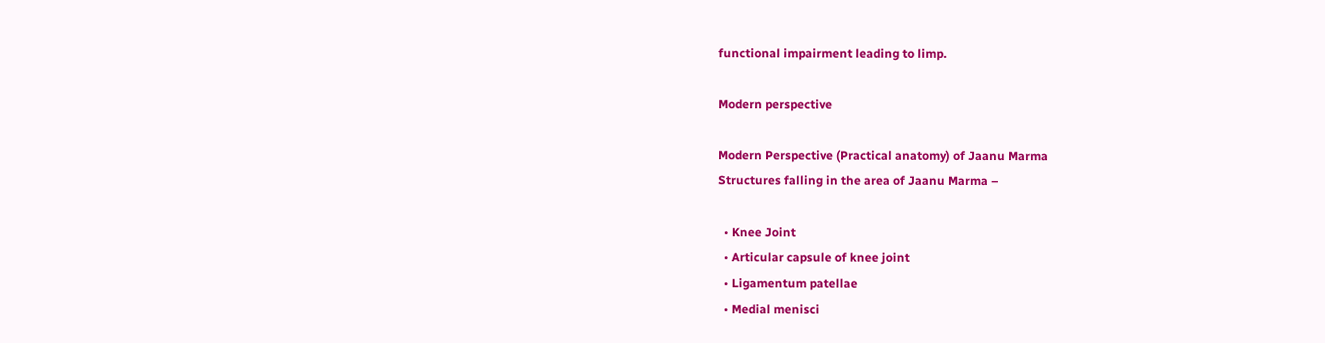functional impairment leading to limp.

Modern perspective

Modern Perspective (Practical anatomy) of Jaanu Marma
Structures falling in the area of Jaanu Marma –

  • Knee Joint
  • Articular capsule of knee joint
  • Ligamentum patellae
  • Medial menisci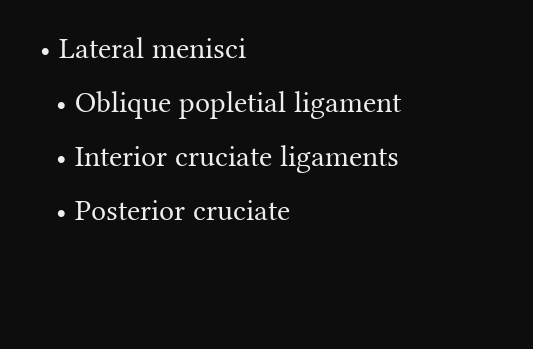• Lateral menisci
  • Oblique popletial ligament
  • Interior cruciate ligaments
  • Posterior cruciate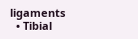ligaments
  • Tibial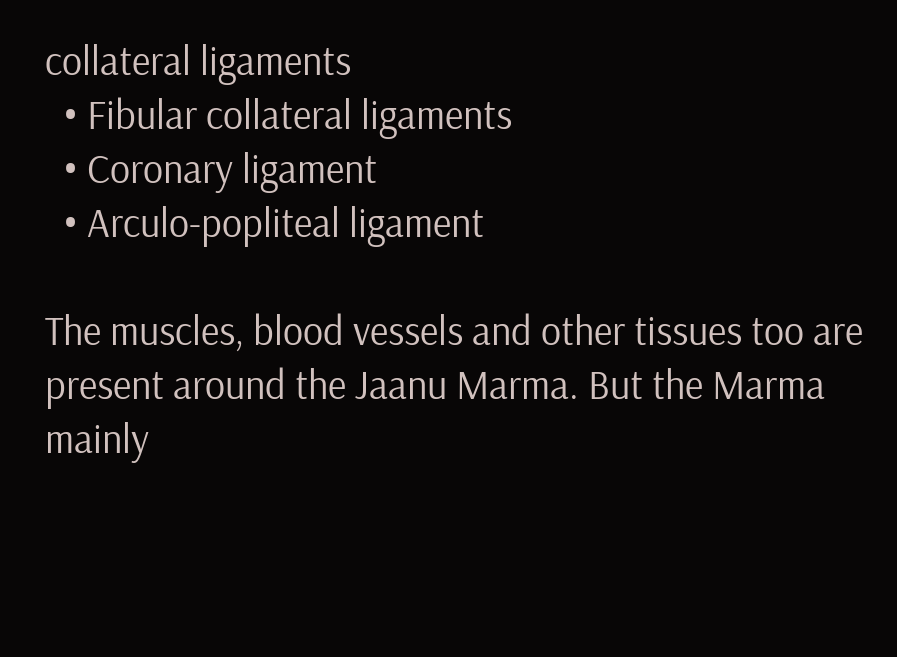collateral ligaments
  • Fibular collateral ligaments
  • Coronary ligament
  • Arculo-popliteal ligament

The muscles, blood vessels and other tissues too are present around the Jaanu Marma. But the Marma mainly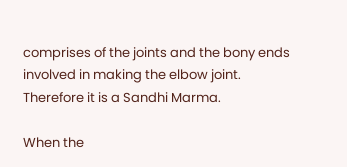comprises of the joints and the bony ends involved in making the elbow joint. Therefore it is a Sandhi Marma.

When the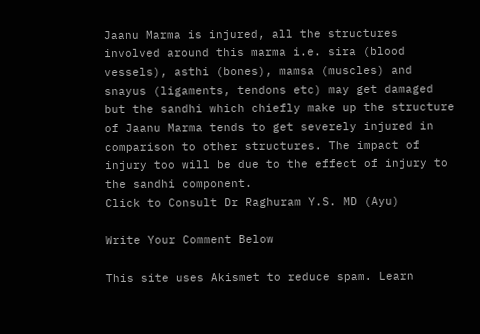Jaanu Marma is injured, all the structures involved around this marma i.e. sira (blood vessels), asthi (bones), mamsa (muscles) and snayus (ligaments, tendons etc) may get damaged but the sandhi which chiefly make up the structure of Jaanu Marma tends to get severely injured in comparison to other structures. The impact of injury too will be due to the effect of injury to the sandhi component.
Click to Consult Dr Raghuram Y.S. MD (Ayu)

Write Your Comment Below

This site uses Akismet to reduce spam. Learn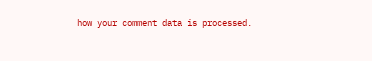how your comment data is processed.